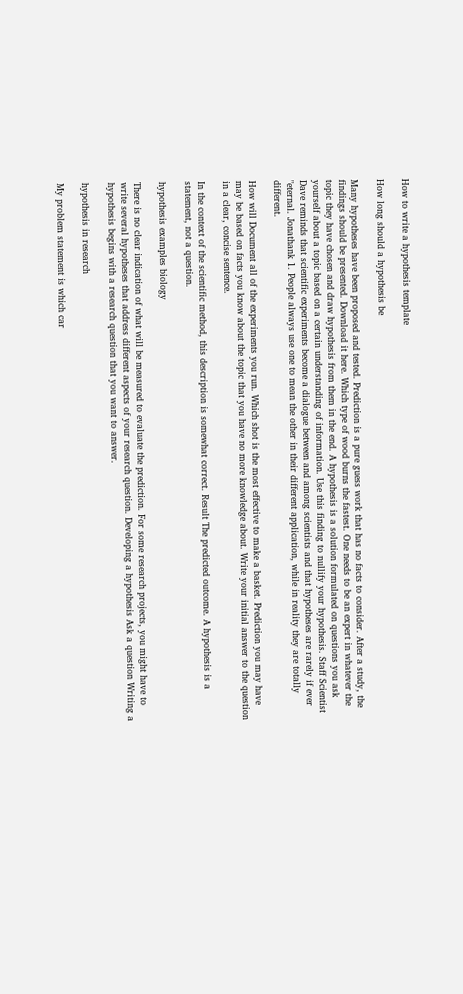How to write a hypothesis template

How long should a hypothesis be

Many hypotheses have been proposed and tested. Prediction is a pure guess work that has no facts to consider. After a study, the findings should be presented. Download it here. Which type of wood burns the fastest. One needs to be an expert in whatever the topic they have chosen and draw hypothesis from them in the end. A hypothesis is a solution formulated on questions you ask yourself about a topic based on a certain understanding of information. Use this finding to nullify your hypothesis. Staff Scientist Dave reminds that scientific experiments become a dialogue between and among scientists and that hypotheses are rarely if ever "eternal. Jonathank 1. People always use one to mean the other in their different application, while in reality they are totally different.

How will Document all of the experiments you run. Which shot is the most effective to make a basket. Prediction you may have may be based on facts you know about the topic that you have no more knowledge about. Write your initial answer to the question in a clear, concise sentence.

In the context of the scientific method, this description is somewhat correct. Result The predicted outcome. A hypothesis is a statement, not a question.

hypothesis examples biology

There is no clear indication of what will be measured to evaluate the prediction. For some research projects, you might have to write several hypotheses that address different aspects of your research question. Developing a hypothesis Ask a question Writing a hypothesis begins with a research question that you want to answer.

hypothesis in research

My problem statement is which car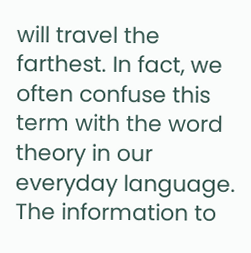will travel the farthest. In fact, we often confuse this term with the word theory in our everyday language. The information to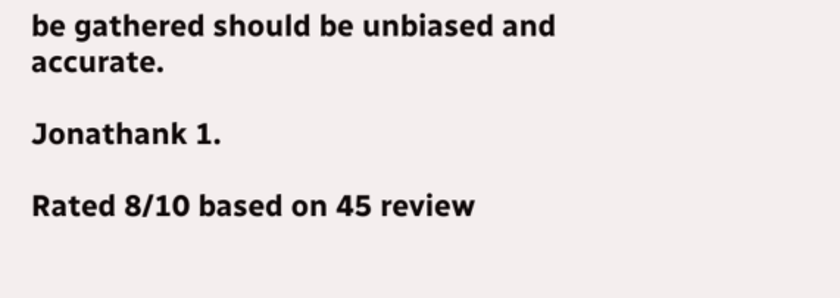be gathered should be unbiased and accurate.

Jonathank 1.

Rated 8/10 based on 45 review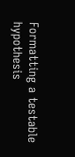Formatting a testable hypothesis